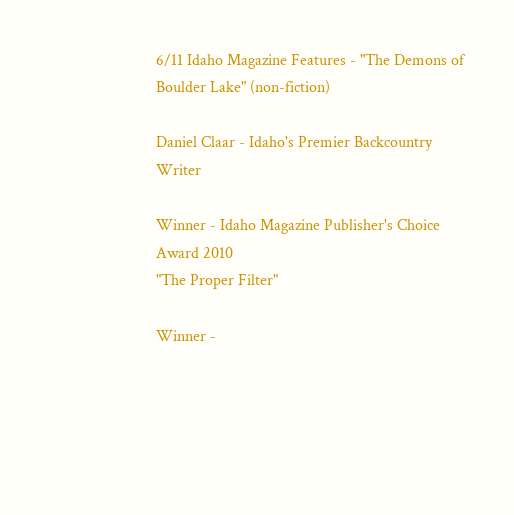6/11 Idaho Magazine Features - "The Demons of Boulder Lake" (non-fiction)

Daniel Claar - Idaho's Premier Backcountry Writer

Winner - Idaho Magazine Publisher's Choice Award 2010
"The Proper Filter"

Winner -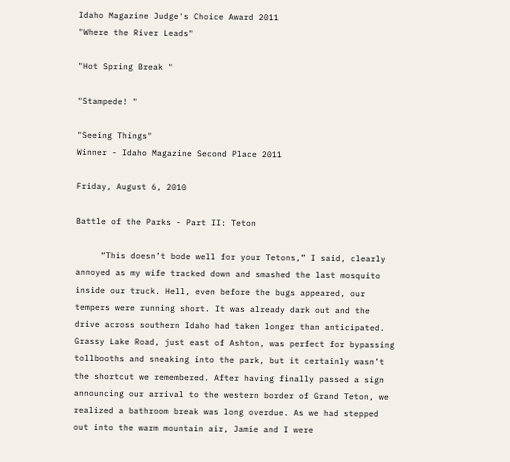Idaho Magazine Judge's Choice Award 2011
"Where the River Leads"

"Hot Spring Break "

"Stampede! "

"Seeing Things"
Winner - Idaho Magazine Second Place 2011

Friday, August 6, 2010

Battle of the Parks - Part II: Teton

     “This doesn’t bode well for your Tetons,” I said, clearly annoyed as my wife tracked down and smashed the last mosquito inside our truck. Hell, even before the bugs appeared, our tempers were running short. It was already dark out and the drive across southern Idaho had taken longer than anticipated. Grassy Lake Road, just east of Ashton, was perfect for bypassing tollbooths and sneaking into the park, but it certainly wasn’t the shortcut we remembered. After having finally passed a sign announcing our arrival to the western border of Grand Teton, we realized a bathroom break was long overdue. As we had stepped out into the warm mountain air, Jamie and I were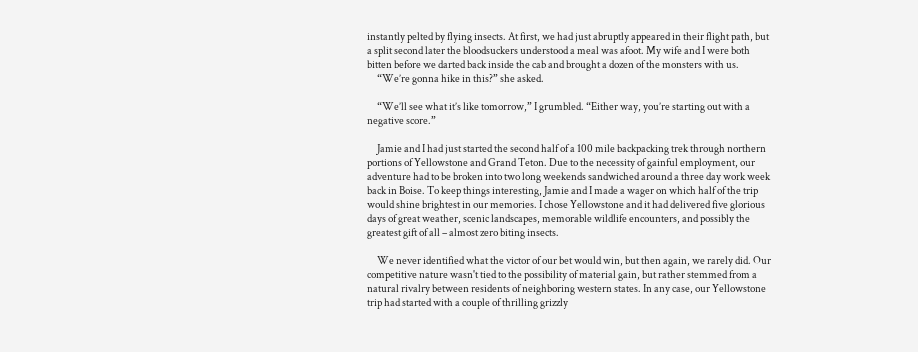instantly pelted by flying insects. At first, we had just abruptly appeared in their flight path, but a split second later the bloodsuckers understood a meal was afoot. My wife and I were both bitten before we darted back inside the cab and brought a dozen of the monsters with us.
     “We’re gonna hike in this?” she asked.

     “We’ll see what it’s like tomorrow,” I grumbled. “Either way, you’re starting out with a negative score.”

     Jamie and I had just started the second half of a 100 mile backpacking trek through northern portions of Yellowstone and Grand Teton. Due to the necessity of gainful employment, our adventure had to be broken into two long weekends sandwiched around a three day work week back in Boise. To keep things interesting, Jamie and I made a wager on which half of the trip would shine brightest in our memories. I chose Yellowstone and it had delivered five glorious days of great weather, scenic landscapes, memorable wildlife encounters, and possibly the greatest gift of all – almost zero biting insects.

     We never identified what the victor of our bet would win, but then again, we rarely did. Our competitive nature wasn't tied to the possibility of material gain, but rather stemmed from a natural rivalry between residents of neighboring western states. In any case, our Yellowstone trip had started with a couple of thrilling grizzly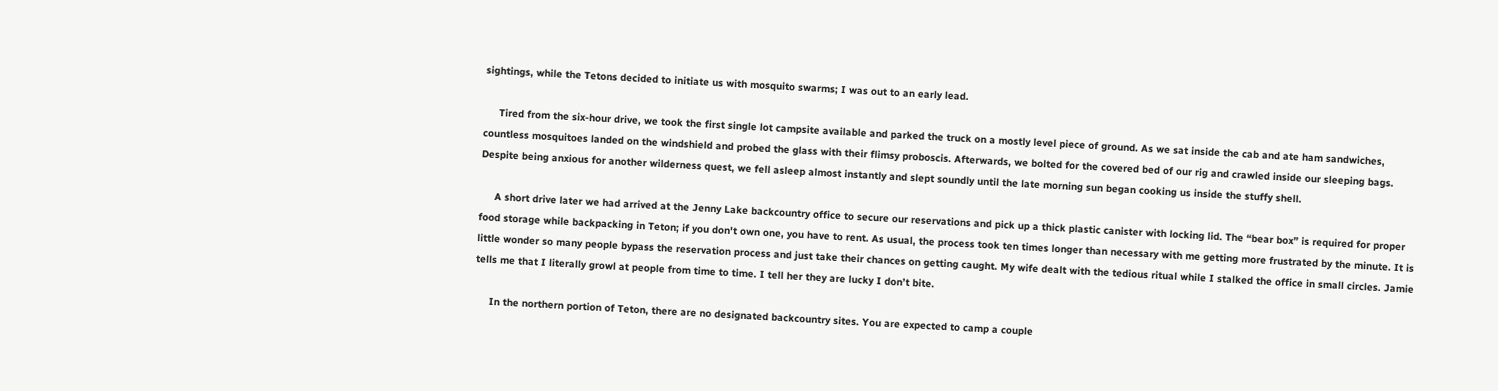sightings, while the Tetons decided to initiate us with mosquito swarms; I was out to an early lead.

     Tired from the six-hour drive, we took the first single lot campsite available and parked the truck on a mostly level piece of ground. As we sat inside the cab and ate ham sandwiches, countless mosquitoes landed on the windshield and probed the glass with their flimsy proboscis. Afterwards, we bolted for the covered bed of our rig and crawled inside our sleeping bags. Despite being anxious for another wilderness quest, we fell asleep almost instantly and slept soundly until the late morning sun began cooking us inside the stuffy shell.

     A short drive later we had arrived at the Jenny Lake backcountry office to secure our reservations and pick up a thick plastic canister with locking lid. The “bear box” is required for proper food storage while backpacking in Teton; if you don't own one, you have to rent. As usual, the process took ten times longer than necessary with me getting more frustrated by the minute. It is little wonder so many people bypass the reservation process and just take their chances on getting caught. My wife dealt with the tedious ritual while I stalked the office in small circles. Jamie tells me that I literally growl at people from time to time. I tell her they are lucky I don’t bite.

     In the northern portion of Teton, there are no designated backcountry sites. You are expected to camp a couple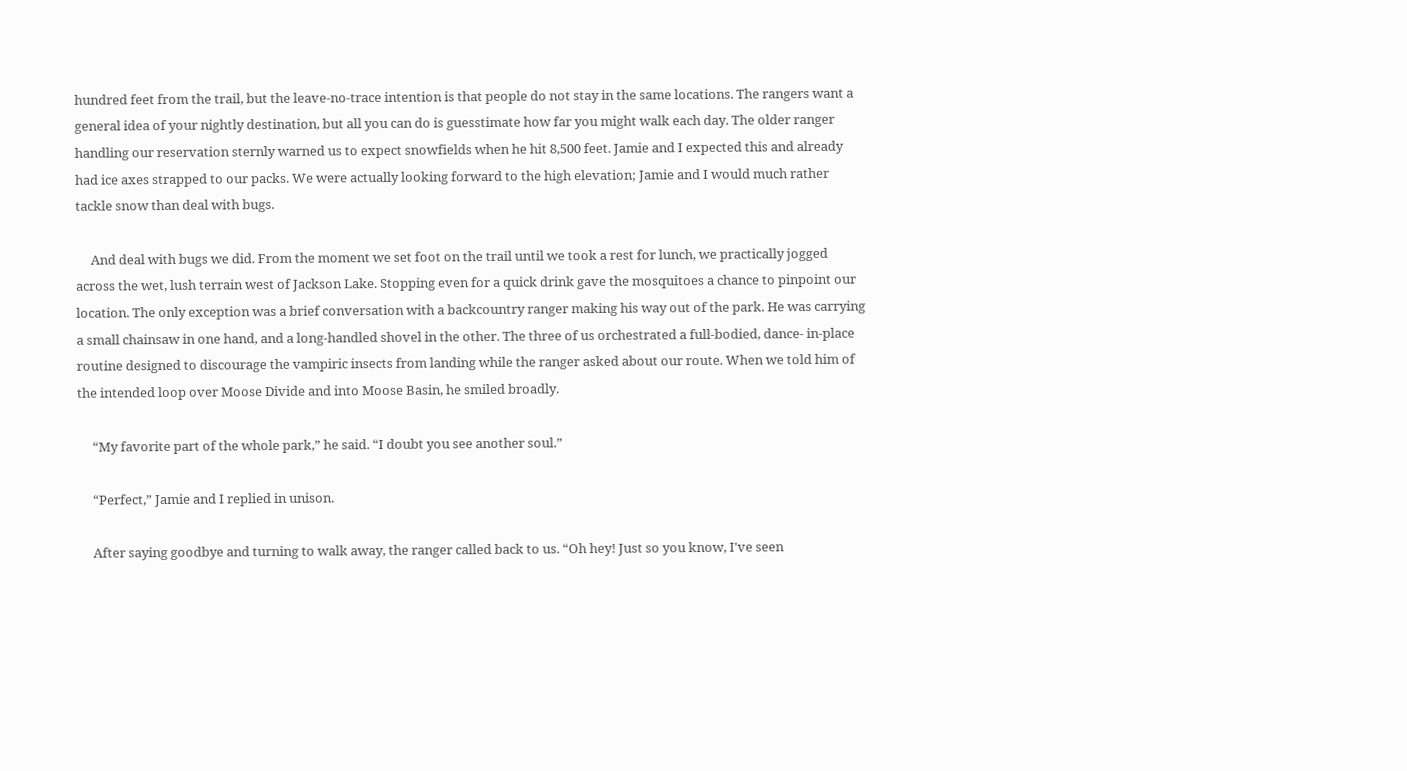hundred feet from the trail, but the leave-no-trace intention is that people do not stay in the same locations. The rangers want a general idea of your nightly destination, but all you can do is guesstimate how far you might walk each day. The older ranger handling our reservation sternly warned us to expect snowfields when he hit 8,500 feet. Jamie and I expected this and already had ice axes strapped to our packs. We were actually looking forward to the high elevation; Jamie and I would much rather tackle snow than deal with bugs.

     And deal with bugs we did. From the moment we set foot on the trail until we took a rest for lunch, we practically jogged across the wet, lush terrain west of Jackson Lake. Stopping even for a quick drink gave the mosquitoes a chance to pinpoint our location. The only exception was a brief conversation with a backcountry ranger making his way out of the park. He was carrying a small chainsaw in one hand, and a long-handled shovel in the other. The three of us orchestrated a full-bodied, dance- in-place routine designed to discourage the vampiric insects from landing while the ranger asked about our route. When we told him of the intended loop over Moose Divide and into Moose Basin, he smiled broadly.

     “My favorite part of the whole park,” he said. “I doubt you see another soul.”

     “Perfect,” Jamie and I replied in unison.

     After saying goodbye and turning to walk away, the ranger called back to us. “Oh hey! Just so you know, I've seen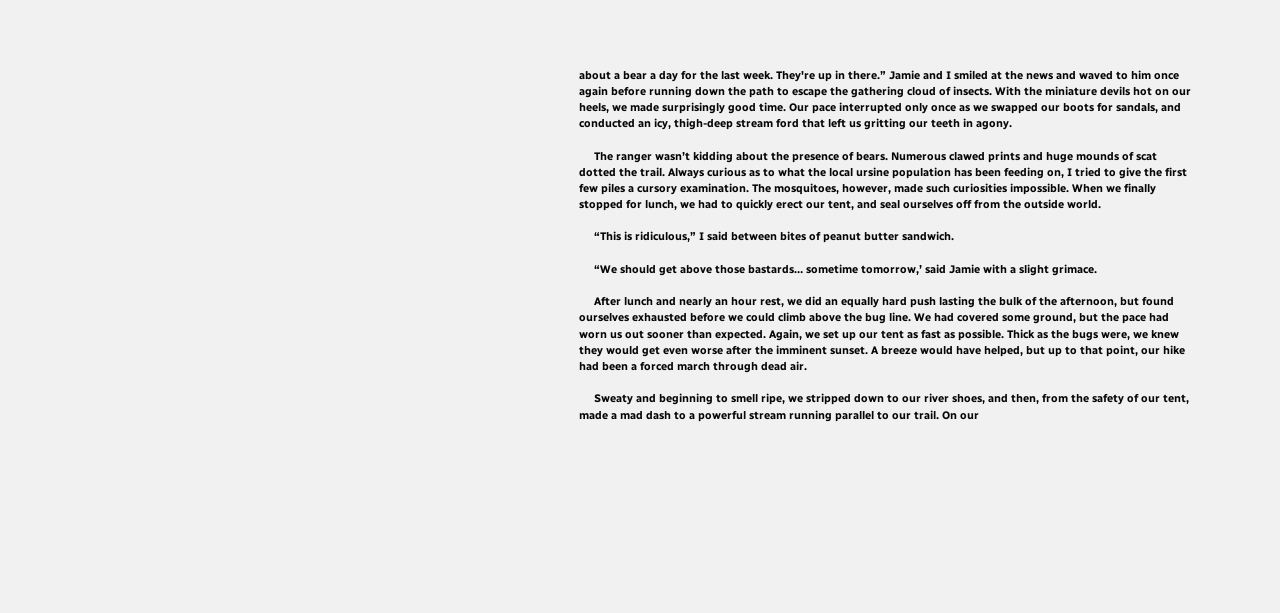about a bear a day for the last week. They're up in there.” Jamie and I smiled at the news and waved to him once again before running down the path to escape the gathering cloud of insects. With the miniature devils hot on our heels, we made surprisingly good time. Our pace interrupted only once as we swapped our boots for sandals, and conducted an icy, thigh-deep stream ford that left us gritting our teeth in agony.

     The ranger wasn’t kidding about the presence of bears. Numerous clawed prints and huge mounds of scat dotted the trail. Always curious as to what the local ursine population has been feeding on, I tried to give the first few piles a cursory examination. The mosquitoes, however, made such curiosities impossible. When we finally stopped for lunch, we had to quickly erect our tent, and seal ourselves off from the outside world.

     “This is ridiculous,” I said between bites of peanut butter sandwich.

     “We should get above those bastards… sometime tomorrow,’ said Jamie with a slight grimace.

     After lunch and nearly an hour rest, we did an equally hard push lasting the bulk of the afternoon, but found ourselves exhausted before we could climb above the bug line. We had covered some ground, but the pace had worn us out sooner than expected. Again, we set up our tent as fast as possible. Thick as the bugs were, we knew they would get even worse after the imminent sunset. A breeze would have helped, but up to that point, our hike had been a forced march through dead air.

     Sweaty and beginning to smell ripe, we stripped down to our river shoes, and then, from the safety of our tent, made a mad dash to a powerful stream running parallel to our trail. On our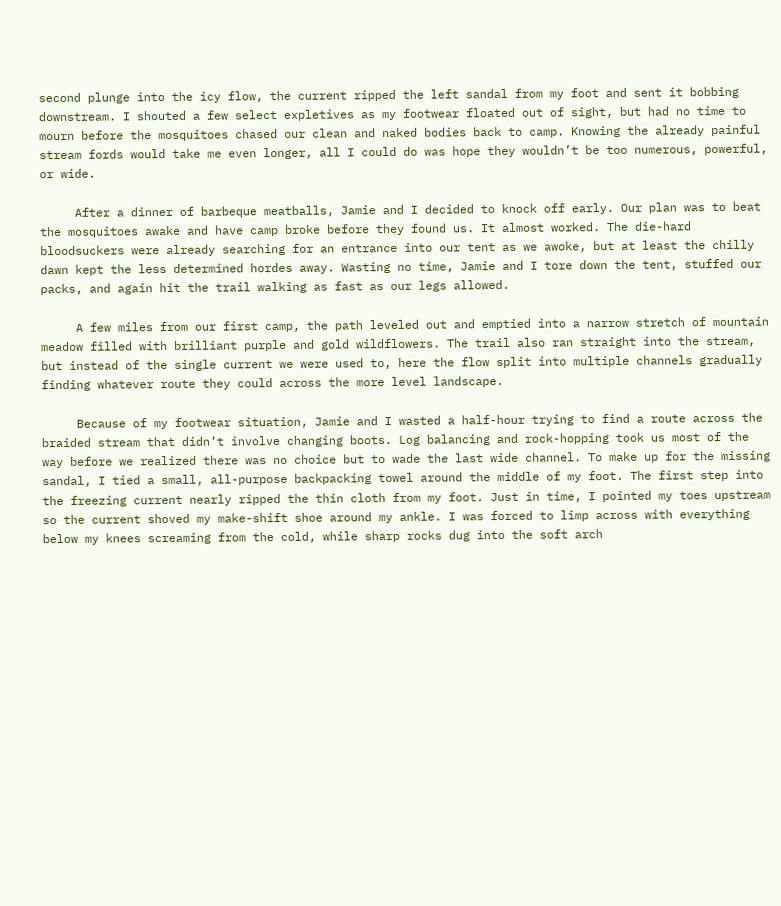second plunge into the icy flow, the current ripped the left sandal from my foot and sent it bobbing downstream. I shouted a few select expletives as my footwear floated out of sight, but had no time to mourn before the mosquitoes chased our clean and naked bodies back to camp. Knowing the already painful stream fords would take me even longer, all I could do was hope they wouldn’t be too numerous, powerful, or wide.

     After a dinner of barbeque meatballs, Jamie and I decided to knock off early. Our plan was to beat the mosquitoes awake and have camp broke before they found us. It almost worked. The die-hard bloodsuckers were already searching for an entrance into our tent as we awoke, but at least the chilly dawn kept the less determined hordes away. Wasting no time, Jamie and I tore down the tent, stuffed our packs, and again hit the trail walking as fast as our legs allowed.

     A few miles from our first camp, the path leveled out and emptied into a narrow stretch of mountain meadow filled with brilliant purple and gold wildflowers. The trail also ran straight into the stream, but instead of the single current we were used to, here the flow split into multiple channels gradually finding whatever route they could across the more level landscape.

     Because of my footwear situation, Jamie and I wasted a half-hour trying to find a route across the braided stream that didn’t involve changing boots. Log balancing and rock-hopping took us most of the way before we realized there was no choice but to wade the last wide channel. To make up for the missing sandal, I tied a small, all-purpose backpacking towel around the middle of my foot. The first step into the freezing current nearly ripped the thin cloth from my foot. Just in time, I pointed my toes upstream so the current shoved my make-shift shoe around my ankle. I was forced to limp across with everything below my knees screaming from the cold, while sharp rocks dug into the soft arch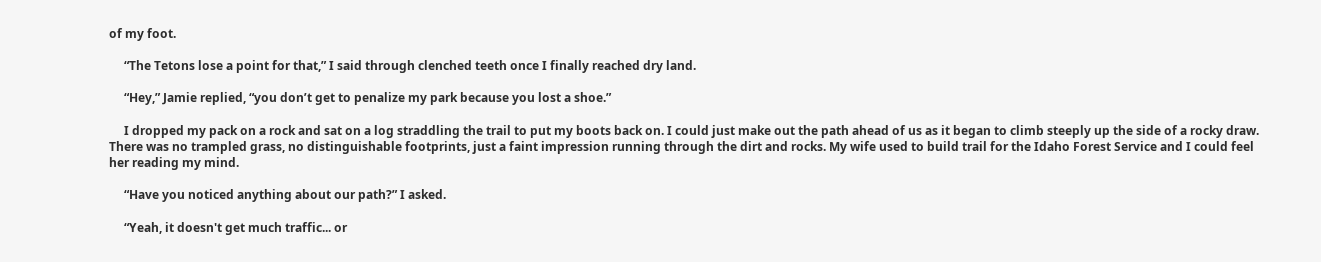of my foot.

     “The Tetons lose a point for that,” I said through clenched teeth once I finally reached dry land.

     “Hey,” Jamie replied, “you don’t get to penalize my park because you lost a shoe.”

     I dropped my pack on a rock and sat on a log straddling the trail to put my boots back on. I could just make out the path ahead of us as it began to climb steeply up the side of a rocky draw. There was no trampled grass, no distinguishable footprints, just a faint impression running through the dirt and rocks. My wife used to build trail for the Idaho Forest Service and I could feel her reading my mind.

     “Have you noticed anything about our path?” I asked.

     “Yeah, it doesn't get much traffic... or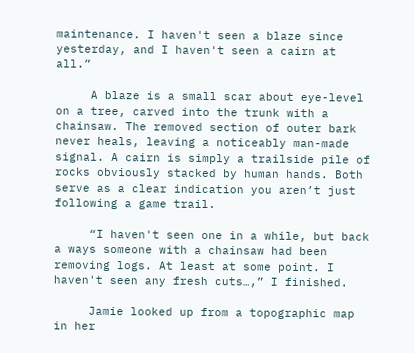maintenance. I haven't seen a blaze since yesterday, and I haven't seen a cairn at all.”

     A blaze is a small scar about eye-level on a tree, carved into the trunk with a chainsaw. The removed section of outer bark never heals, leaving a noticeably man-made signal. A cairn is simply a trailside pile of rocks obviously stacked by human hands. Both serve as a clear indication you aren’t just following a game trail.

     “I haven't seen one in a while, but back a ways someone with a chainsaw had been removing logs. At least at some point. I haven't seen any fresh cuts…,” I finished.

     Jamie looked up from a topographic map in her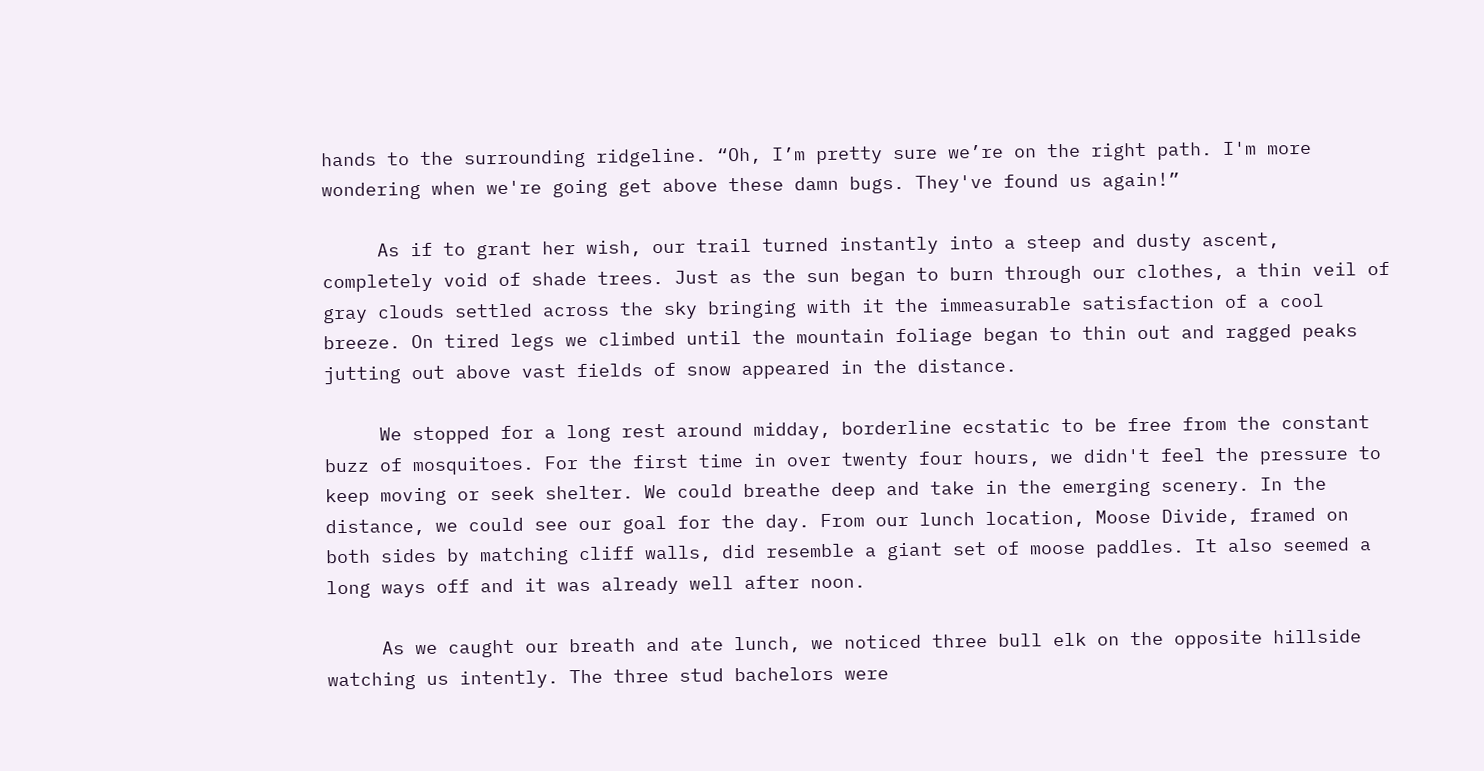hands to the surrounding ridgeline. “Oh, I’m pretty sure we’re on the right path. I'm more wondering when we're going get above these damn bugs. They've found us again!”

     As if to grant her wish, our trail turned instantly into a steep and dusty ascent, completely void of shade trees. Just as the sun began to burn through our clothes, a thin veil of gray clouds settled across the sky bringing with it the immeasurable satisfaction of a cool breeze. On tired legs we climbed until the mountain foliage began to thin out and ragged peaks jutting out above vast fields of snow appeared in the distance.

     We stopped for a long rest around midday, borderline ecstatic to be free from the constant buzz of mosquitoes. For the first time in over twenty four hours, we didn't feel the pressure to keep moving or seek shelter. We could breathe deep and take in the emerging scenery. In the distance, we could see our goal for the day. From our lunch location, Moose Divide, framed on both sides by matching cliff walls, did resemble a giant set of moose paddles. It also seemed a long ways off and it was already well after noon.

     As we caught our breath and ate lunch, we noticed three bull elk on the opposite hillside watching us intently. The three stud bachelors were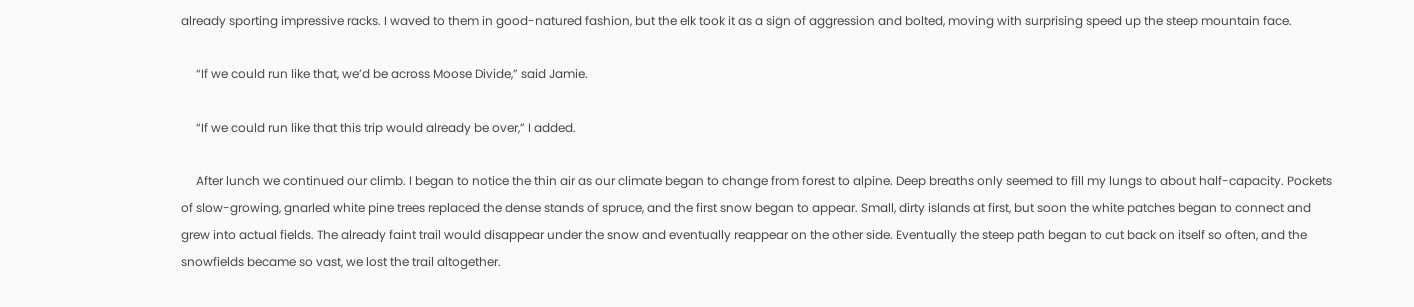already sporting impressive racks. I waved to them in good-natured fashion, but the elk took it as a sign of aggression and bolted, moving with surprising speed up the steep mountain face.

     “If we could run like that, we’d be across Moose Divide,” said Jamie.

     “If we could run like that this trip would already be over,” I added.

     After lunch we continued our climb. I began to notice the thin air as our climate began to change from forest to alpine. Deep breaths only seemed to fill my lungs to about half-capacity. Pockets of slow-growing, gnarled white pine trees replaced the dense stands of spruce, and the first snow began to appear. Small, dirty islands at first, but soon the white patches began to connect and grew into actual fields. The already faint trail would disappear under the snow and eventually reappear on the other side. Eventually the steep path began to cut back on itself so often, and the snowfields became so vast, we lost the trail altogether.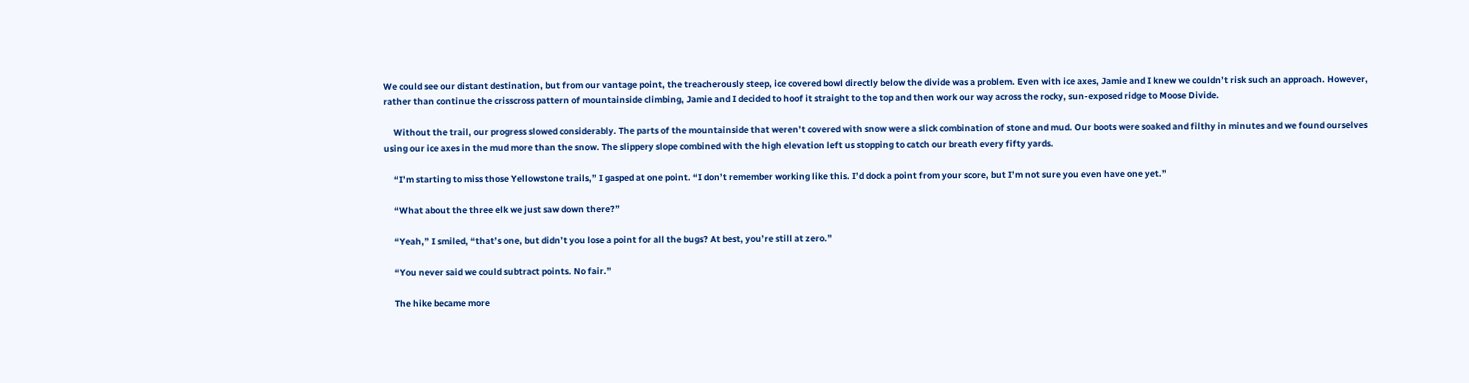We could see our distant destination, but from our vantage point, the treacherously steep, ice covered bowl directly below the divide was a problem. Even with ice axes, Jamie and I knew we couldn’t risk such an approach. However, rather than continue the crisscross pattern of mountainside climbing, Jamie and I decided to hoof it straight to the top and then work our way across the rocky, sun-exposed ridge to Moose Divide.

     Without the trail, our progress slowed considerably. The parts of the mountainside that weren’t covered with snow were a slick combination of stone and mud. Our boots were soaked and filthy in minutes and we found ourselves using our ice axes in the mud more than the snow. The slippery slope combined with the high elevation left us stopping to catch our breath every fifty yards.

     “I’m starting to miss those Yellowstone trails,” I gasped at one point. “I don’t remember working like this. I’d dock a point from your score, but I’m not sure you even have one yet.”

     “What about the three elk we just saw down there?”

     “Yeah,” I smiled, “that’s one, but didn’t you lose a point for all the bugs? At best, you’re still at zero.”

     “You never said we could subtract points. No fair.”

     The hike became more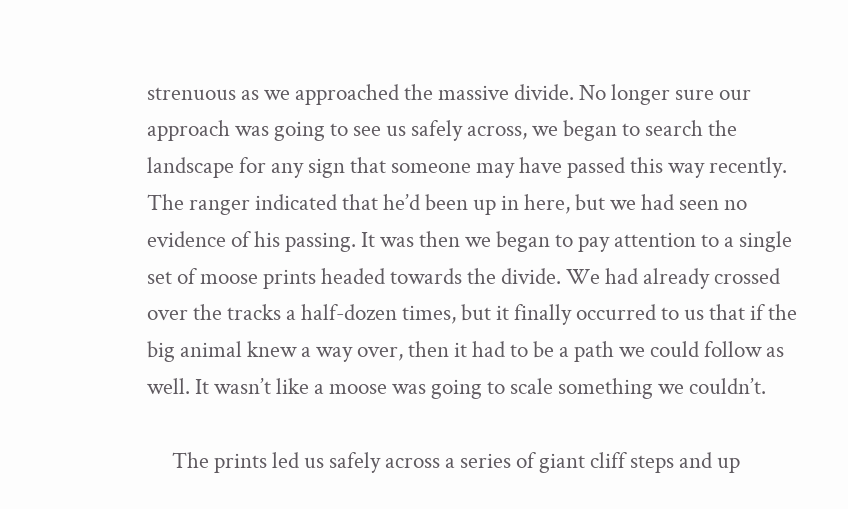strenuous as we approached the massive divide. No longer sure our approach was going to see us safely across, we began to search the landscape for any sign that someone may have passed this way recently. The ranger indicated that he’d been up in here, but we had seen no evidence of his passing. It was then we began to pay attention to a single set of moose prints headed towards the divide. We had already crossed over the tracks a half-dozen times, but it finally occurred to us that if the big animal knew a way over, then it had to be a path we could follow as well. It wasn’t like a moose was going to scale something we couldn’t.

     The prints led us safely across a series of giant cliff steps and up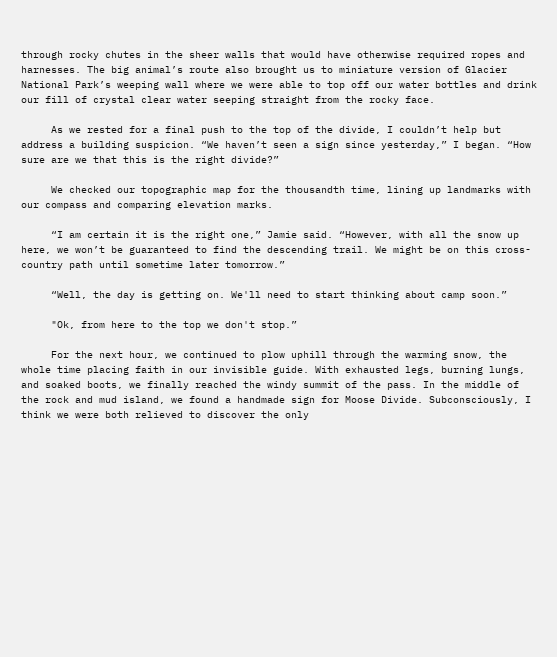through rocky chutes in the sheer walls that would have otherwise required ropes and harnesses. The big animal’s route also brought us to miniature version of Glacier National Park’s weeping wall where we were able to top off our water bottles and drink our fill of crystal clear water seeping straight from the rocky face.

     As we rested for a final push to the top of the divide, I couldn’t help but address a building suspicion. “We haven’t seen a sign since yesterday,” I began. “How sure are we that this is the right divide?”

     We checked our topographic map for the thousandth time, lining up landmarks with our compass and comparing elevation marks.

     “I am certain it is the right one,” Jamie said. “However, with all the snow up here, we won’t be guaranteed to find the descending trail. We might be on this cross-country path until sometime later tomorrow.”

     “Well, the day is getting on. We'll need to start thinking about camp soon.”

     "Ok, from here to the top we don't stop.”

     For the next hour, we continued to plow uphill through the warming snow, the whole time placing faith in our invisible guide. With exhausted legs, burning lungs, and soaked boots, we finally reached the windy summit of the pass. In the middle of the rock and mud island, we found a handmade sign for Moose Divide. Subconsciously, I think we were both relieved to discover the only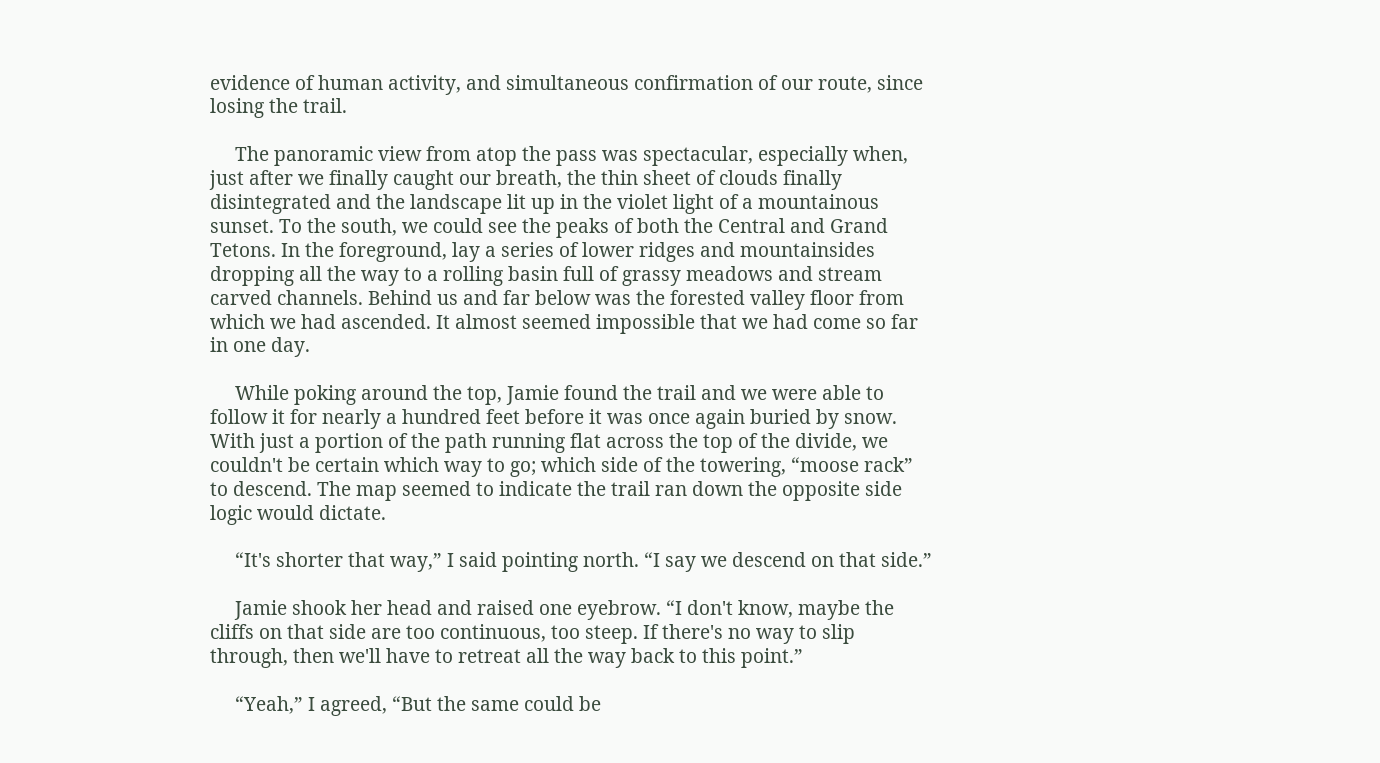evidence of human activity, and simultaneous confirmation of our route, since losing the trail.

     The panoramic view from atop the pass was spectacular, especially when, just after we finally caught our breath, the thin sheet of clouds finally disintegrated and the landscape lit up in the violet light of a mountainous sunset. To the south, we could see the peaks of both the Central and Grand Tetons. In the foreground, lay a series of lower ridges and mountainsides dropping all the way to a rolling basin full of grassy meadows and stream carved channels. Behind us and far below was the forested valley floor from which we had ascended. It almost seemed impossible that we had come so far in one day.

     While poking around the top, Jamie found the trail and we were able to follow it for nearly a hundred feet before it was once again buried by snow. With just a portion of the path running flat across the top of the divide, we couldn't be certain which way to go; which side of the towering, “moose rack” to descend. The map seemed to indicate the trail ran down the opposite side logic would dictate.

     “It's shorter that way,” I said pointing north. “I say we descend on that side.”

     Jamie shook her head and raised one eyebrow. “I don't know, maybe the cliffs on that side are too continuous, too steep. If there's no way to slip through, then we'll have to retreat all the way back to this point.”

     “Yeah,” I agreed, “But the same could be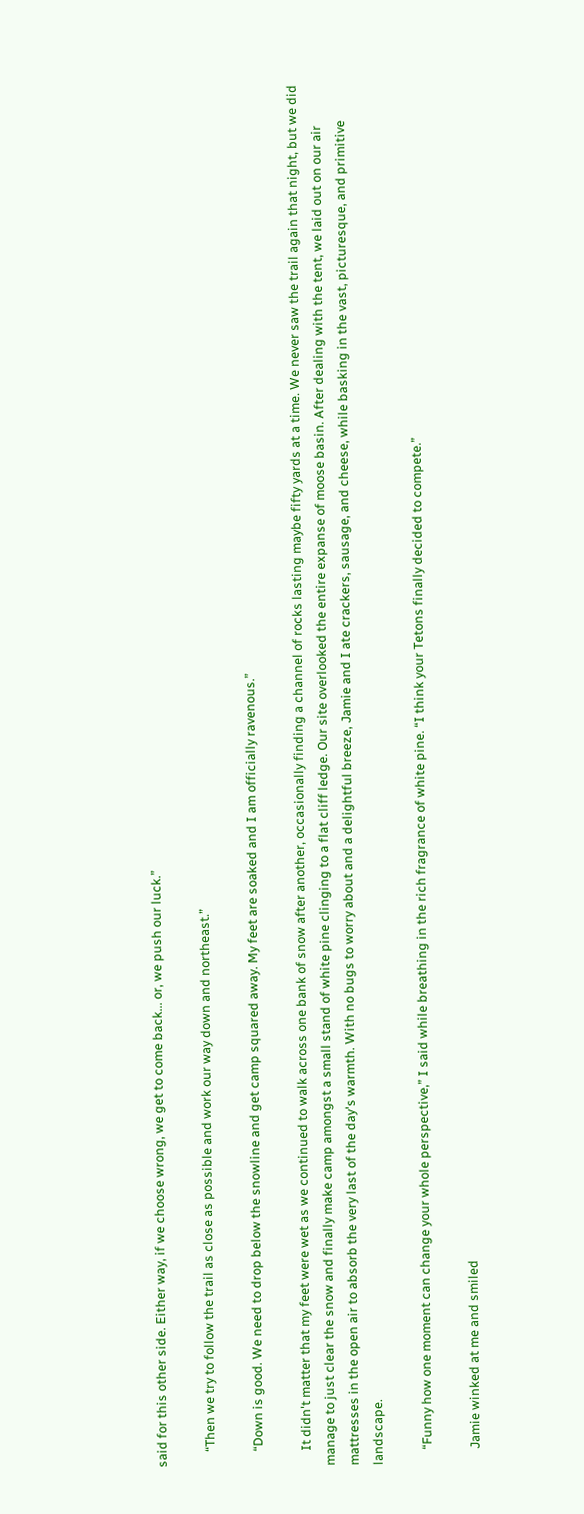said for this other side. Either way, if we choose wrong, we get to come back... or, we push our luck.”

     “Then we try to follow the trail as close as possible and work our way down and northeast.”

     “Down is good. We need to drop below the snowline and get camp squared away. My feet are soaked and I am officially ravenous.”

     It didn't matter that my feet were wet as we continued to walk across one bank of snow after another, occasionally finding a channel of rocks lasting maybe fifty yards at a time. We never saw the trail again that night, but we did manage to just clear the snow and finally make camp amongst a small stand of white pine clinging to a flat cliff ledge. Our site overlooked the entire expanse of moose basin. After dealing with the tent, we laid out on our air mattresses in the open air to absorb the very last of the day's warmth. With no bugs to worry about and a delightful breeze, Jamie and I ate crackers, sausage, and cheese, while basking in the vast, picturesque, and primitive landscape.

     “Funny how one moment can change your whole perspective,” I said while breathing in the rich fragrance of white pine. “I think your Tetons finally decided to compete.”

     Jamie winked at me and smiled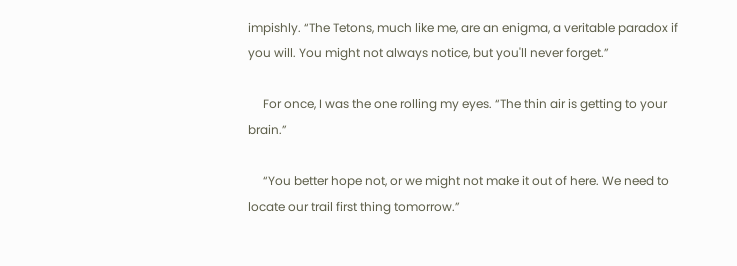impishly. “The Tetons, much like me, are an enigma, a veritable paradox if you will. You might not always notice, but you'll never forget.”

     For once, I was the one rolling my eyes. “The thin air is getting to your brain.”

     “You better hope not, or we might not make it out of here. We need to locate our trail first thing tomorrow.”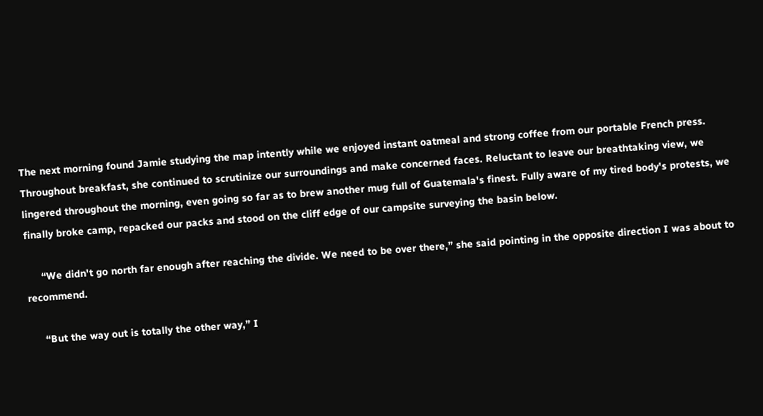The next morning found Jamie studying the map intently while we enjoyed instant oatmeal and strong coffee from our portable French press. Throughout breakfast, she continued to scrutinize our surroundings and make concerned faces. Reluctant to leave our breathtaking view, we lingered throughout the morning, even going so far as to brew another mug full of Guatemala's finest. Fully aware of my tired body's protests, we finally broke camp, repacked our packs and stood on the cliff edge of our campsite surveying the basin below.

     “We didn't go north far enough after reaching the divide. We need to be over there,” she said pointing in the opposite direction I was about to recommend.

     “But the way out is totally the other way,” I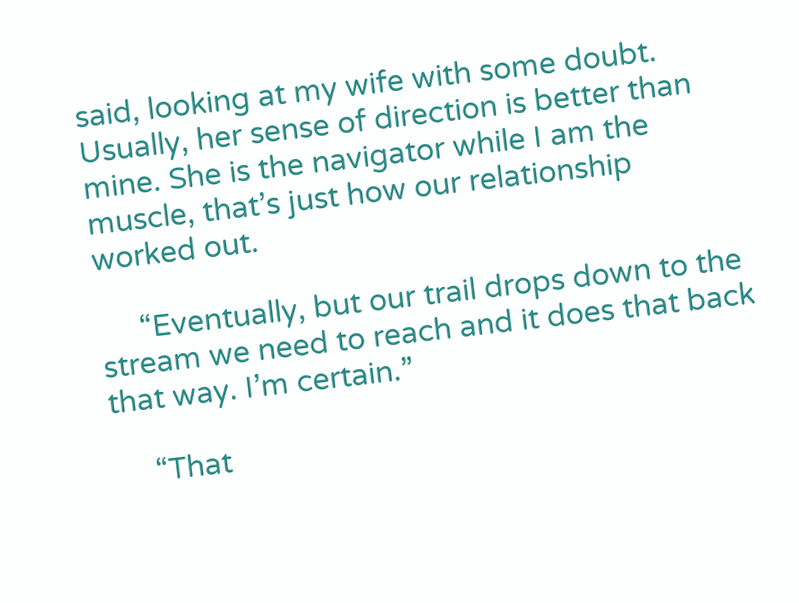said, looking at my wife with some doubt. Usually, her sense of direction is better than mine. She is the navigator while I am the muscle, that’s just how our relationship worked out.

     “Eventually, but our trail drops down to the stream we need to reach and it does that back that way. I’m certain.”

     “That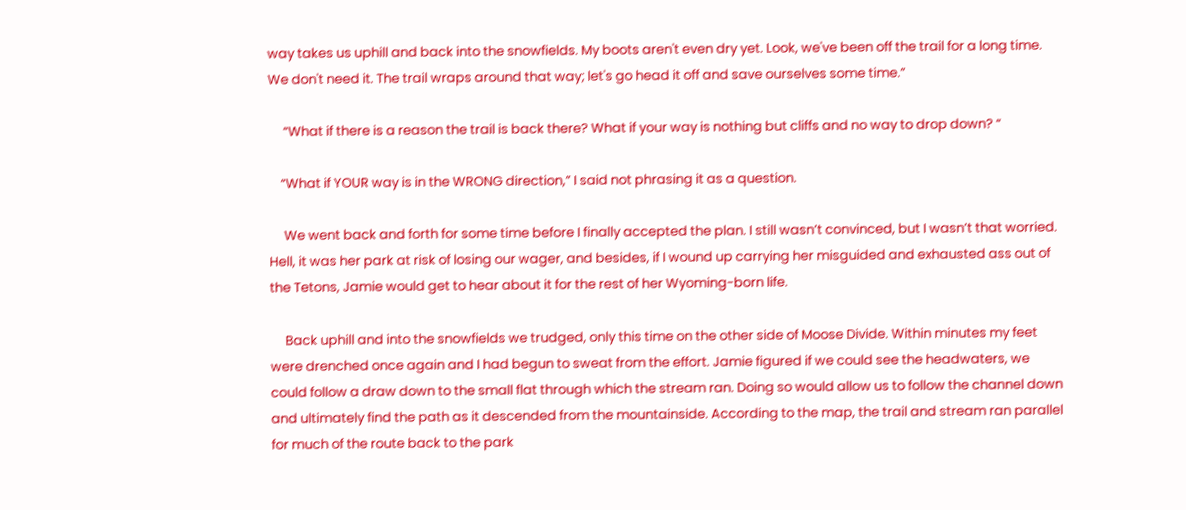way takes us uphill and back into the snowfields. My boots aren't even dry yet. Look, we've been off the trail for a long time. We don't need it. The trail wraps around that way; let's go head it off and save ourselves some time.”

     “What if there is a reason the trail is back there? What if your way is nothing but cliffs and no way to drop down? “

    “What if YOUR way is in the WRONG direction,” I said not phrasing it as a question.

     We went back and forth for some time before I finally accepted the plan. I still wasn’t convinced, but I wasn’t that worried. Hell, it was her park at risk of losing our wager, and besides, if I wound up carrying her misguided and exhausted ass out of the Tetons, Jamie would get to hear about it for the rest of her Wyoming-born life.

     Back uphill and into the snowfields we trudged, only this time on the other side of Moose Divide. Within minutes my feet were drenched once again and I had begun to sweat from the effort. Jamie figured if we could see the headwaters, we could follow a draw down to the small flat through which the stream ran. Doing so would allow us to follow the channel down and ultimately find the path as it descended from the mountainside. According to the map, the trail and stream ran parallel for much of the route back to the park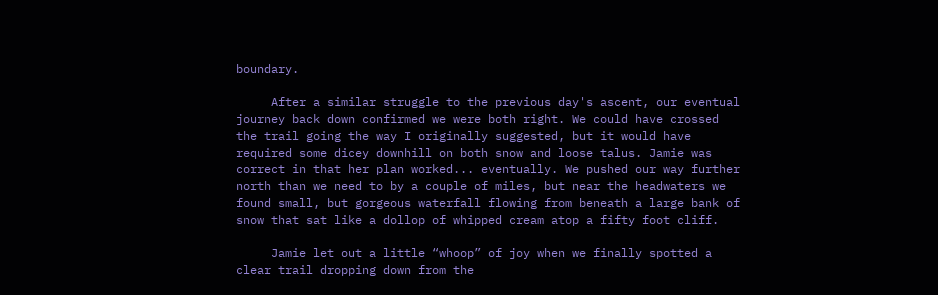boundary.

     After a similar struggle to the previous day's ascent, our eventual journey back down confirmed we were both right. We could have crossed the trail going the way I originally suggested, but it would have required some dicey downhill on both snow and loose talus. Jamie was correct in that her plan worked... eventually. We pushed our way further north than we need to by a couple of miles, but near the headwaters we found small, but gorgeous waterfall flowing from beneath a large bank of snow that sat like a dollop of whipped cream atop a fifty foot cliff.

     Jamie let out a little “whoop” of joy when we finally spotted a clear trail dropping down from the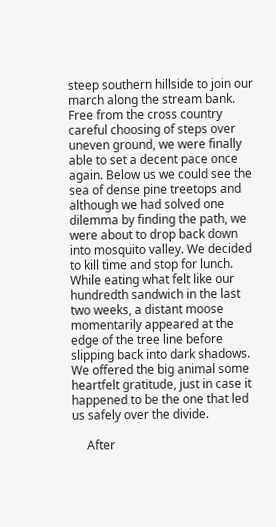steep southern hillside to join our march along the stream bank. Free from the cross country careful choosing of steps over uneven ground, we were finally able to set a decent pace once again. Below us we could see the sea of dense pine treetops and although we had solved one dilemma by finding the path, we were about to drop back down into mosquito valley. We decided to kill time and stop for lunch. While eating what felt like our hundredth sandwich in the last two weeks, a distant moose momentarily appeared at the edge of the tree line before slipping back into dark shadows. We offered the big animal some heartfelt gratitude, just in case it happened to be the one that led us safely over the divide.

     After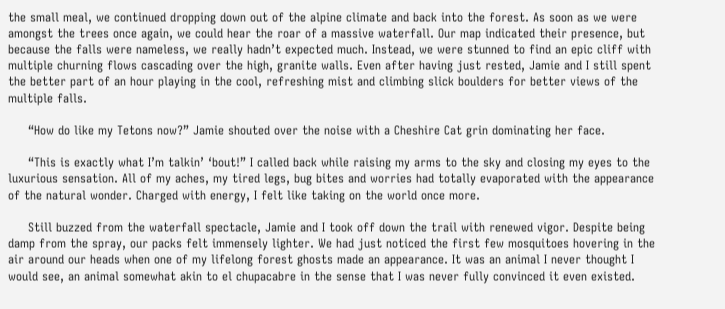the small meal, we continued dropping down out of the alpine climate and back into the forest. As soon as we were amongst the trees once again, we could hear the roar of a massive waterfall. Our map indicated their presence, but because the falls were nameless, we really hadn’t expected much. Instead, we were stunned to find an epic cliff with multiple churning flows cascading over the high, granite walls. Even after having just rested, Jamie and I still spent the better part of an hour playing in the cool, refreshing mist and climbing slick boulders for better views of the multiple falls.

     “How do like my Tetons now?” Jamie shouted over the noise with a Cheshire Cat grin dominating her face.

     “This is exactly what I’m talkin’ ‘bout!” I called back while raising my arms to the sky and closing my eyes to the luxurious sensation. All of my aches, my tired legs, bug bites and worries had totally evaporated with the appearance of the natural wonder. Charged with energy, I felt like taking on the world once more.

     Still buzzed from the waterfall spectacle, Jamie and I took off down the trail with renewed vigor. Despite being damp from the spray, our packs felt immensely lighter. We had just noticed the first few mosquitoes hovering in the air around our heads when one of my lifelong forest ghosts made an appearance. It was an animal I never thought I would see, an animal somewhat akin to el chupacabre in the sense that I was never fully convinced it even existed.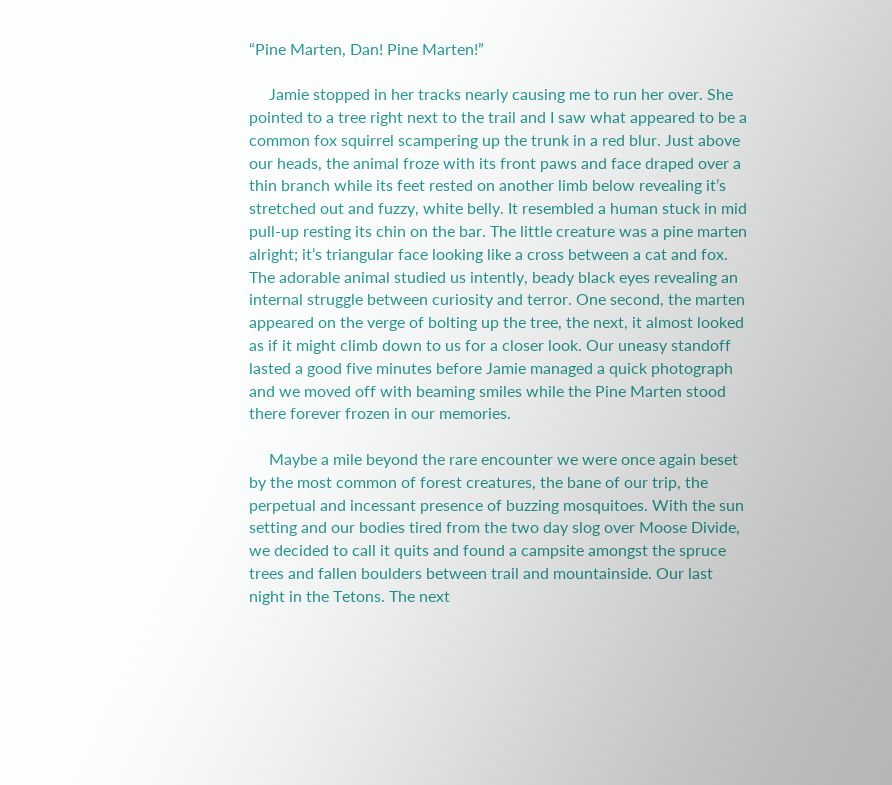“Pine Marten, Dan! Pine Marten!”

     Jamie stopped in her tracks nearly causing me to run her over. She pointed to a tree right next to the trail and I saw what appeared to be a common fox squirrel scampering up the trunk in a red blur. Just above our heads, the animal froze with its front paws and face draped over a thin branch while its feet rested on another limb below revealing it’s stretched out and fuzzy, white belly. It resembled a human stuck in mid pull-up resting its chin on the bar. The little creature was a pine marten alright; it’s triangular face looking like a cross between a cat and fox. The adorable animal studied us intently, beady black eyes revealing an internal struggle between curiosity and terror. One second, the marten appeared on the verge of bolting up the tree, the next, it almost looked as if it might climb down to us for a closer look. Our uneasy standoff lasted a good five minutes before Jamie managed a quick photograph and we moved off with beaming smiles while the Pine Marten stood there forever frozen in our memories.

     Maybe a mile beyond the rare encounter we were once again beset by the most common of forest creatures, the bane of our trip, the perpetual and incessant presence of buzzing mosquitoes. With the sun setting and our bodies tired from the two day slog over Moose Divide, we decided to call it quits and found a campsite amongst the spruce trees and fallen boulders between trail and mountainside. Our last night in the Tetons. The next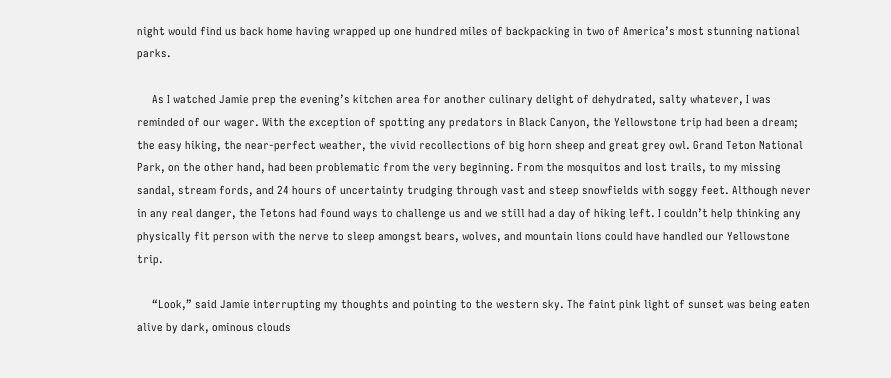night would find us back home having wrapped up one hundred miles of backpacking in two of America’s most stunning national parks.

     As I watched Jamie prep the evening’s kitchen area for another culinary delight of dehydrated, salty whatever, I was reminded of our wager. With the exception of spotting any predators in Black Canyon, the Yellowstone trip had been a dream; the easy hiking, the near-perfect weather, the vivid recollections of big horn sheep and great grey owl. Grand Teton National Park, on the other hand, had been problematic from the very beginning. From the mosquitos and lost trails, to my missing sandal, stream fords, and 24 hours of uncertainty trudging through vast and steep snowfields with soggy feet. Although never in any real danger, the Tetons had found ways to challenge us and we still had a day of hiking left. I couldn’t help thinking any physically fit person with the nerve to sleep amongst bears, wolves, and mountain lions could have handled our Yellowstone trip.

     “Look,” said Jamie interrupting my thoughts and pointing to the western sky. The faint pink light of sunset was being eaten alive by dark, ominous clouds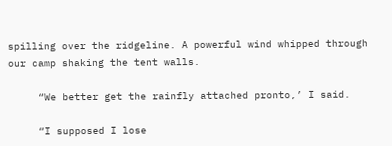spilling over the ridgeline. A powerful wind whipped through our camp shaking the tent walls.

     “We better get the rainfly attached pronto,’ I said.

     “I supposed I lose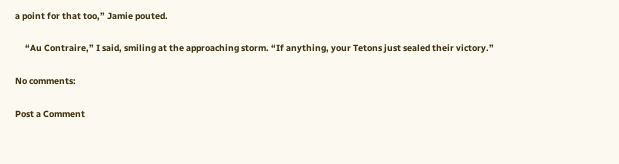a point for that too,” Jamie pouted.

     “Au Contraire,” I said, smiling at the approaching storm. “If anything, your Tetons just sealed their victory.”

No comments:

Post a Comment